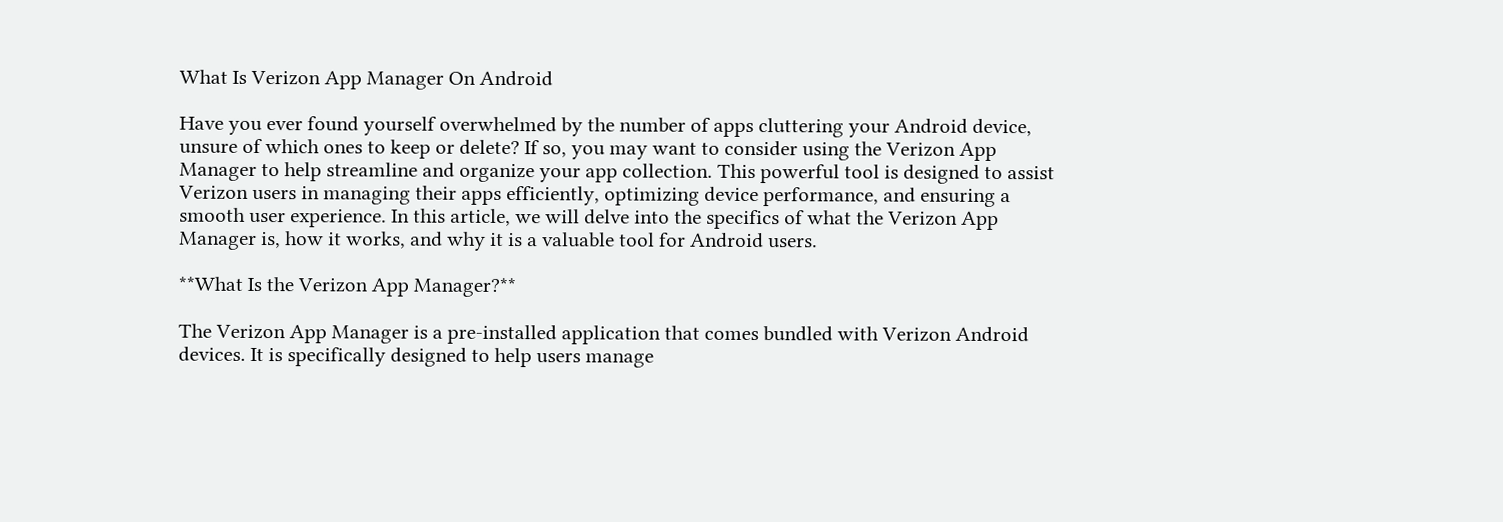What Is Verizon App Manager On Android

Have you ever found yourself overwhelmed by the number of apps cluttering your Android device, unsure of which ones to keep or delete? If so, you may want to consider using the Verizon App Manager to help streamline and organize your app collection. This powerful tool is designed to assist Verizon users in managing their apps efficiently, optimizing device performance, and ensuring a smooth user experience. In this article, we will delve into the specifics of what the Verizon App Manager is, how it works, and why it is a valuable tool for Android users.

**What Is the Verizon App Manager?**

The Verizon App Manager is a pre-installed application that comes bundled with Verizon Android devices. It is specifically designed to help users manage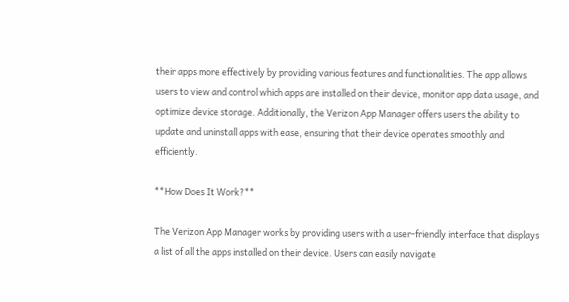their apps more effectively by providing various features and functionalities. The app allows users to view and control which apps are installed on their device, monitor app data usage, and optimize device storage. Additionally, the Verizon App Manager offers users the ability to update and uninstall apps with ease, ensuring that their device operates smoothly and efficiently.

**How Does It Work?**

The Verizon App Manager works by providing users with a user-friendly interface that displays a list of all the apps installed on their device. Users can easily navigate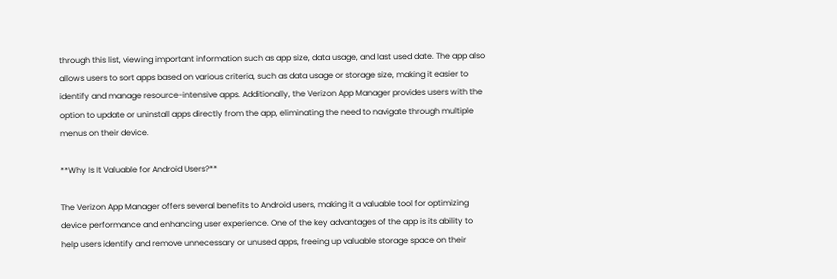through this list, viewing important information such as app size, data usage, and last used date. The app also allows users to sort apps based on various criteria, such as data usage or storage size, making it easier to identify and manage resource-intensive apps. Additionally, the Verizon App Manager provides users with the option to update or uninstall apps directly from the app, eliminating the need to navigate through multiple menus on their device.

**Why Is It Valuable for Android Users?**

The Verizon App Manager offers several benefits to Android users, making it a valuable tool for optimizing device performance and enhancing user experience. One of the key advantages of the app is its ability to help users identify and remove unnecessary or unused apps, freeing up valuable storage space on their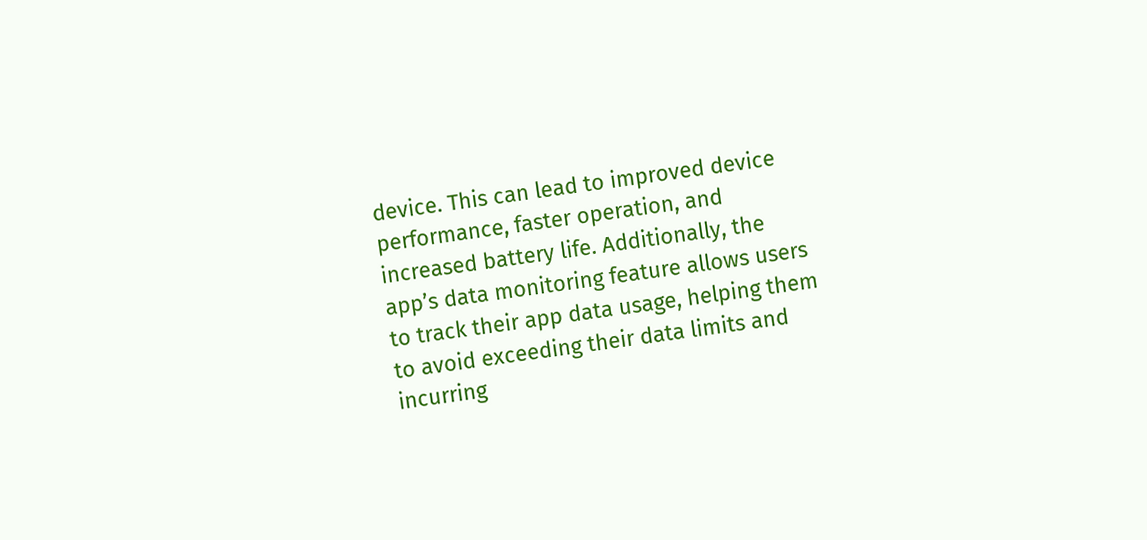device. This can lead to improved device performance, faster operation, and increased battery life. Additionally, the app’s data monitoring feature allows users to track their app data usage, helping them to avoid exceeding their data limits and incurring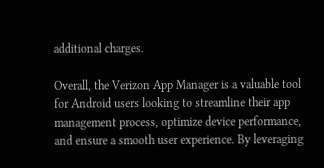additional charges.

Overall, the Verizon App Manager is a valuable tool for Android users looking to streamline their app management process, optimize device performance, and ensure a smooth user experience. By leveraging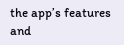the app’s features and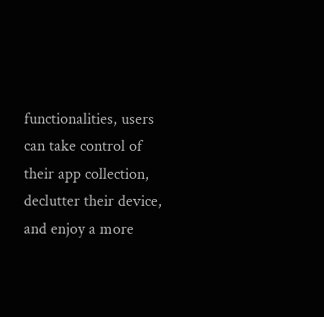functionalities, users can take control of their app collection, declutter their device, and enjoy a more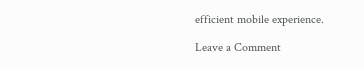efficient mobile experience.

Leave a Comment